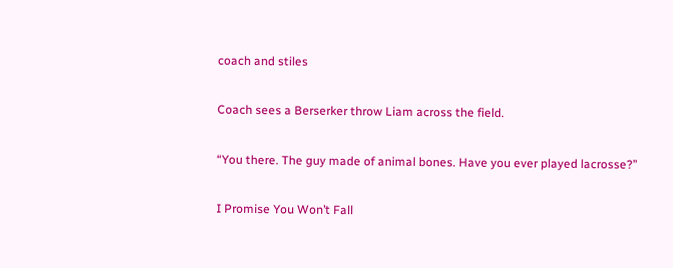coach and stiles

Coach sees a Berserker throw Liam across the field.

“You there. The guy made of animal bones. Have you ever played lacrosse?”

I Promise You Won’t Fall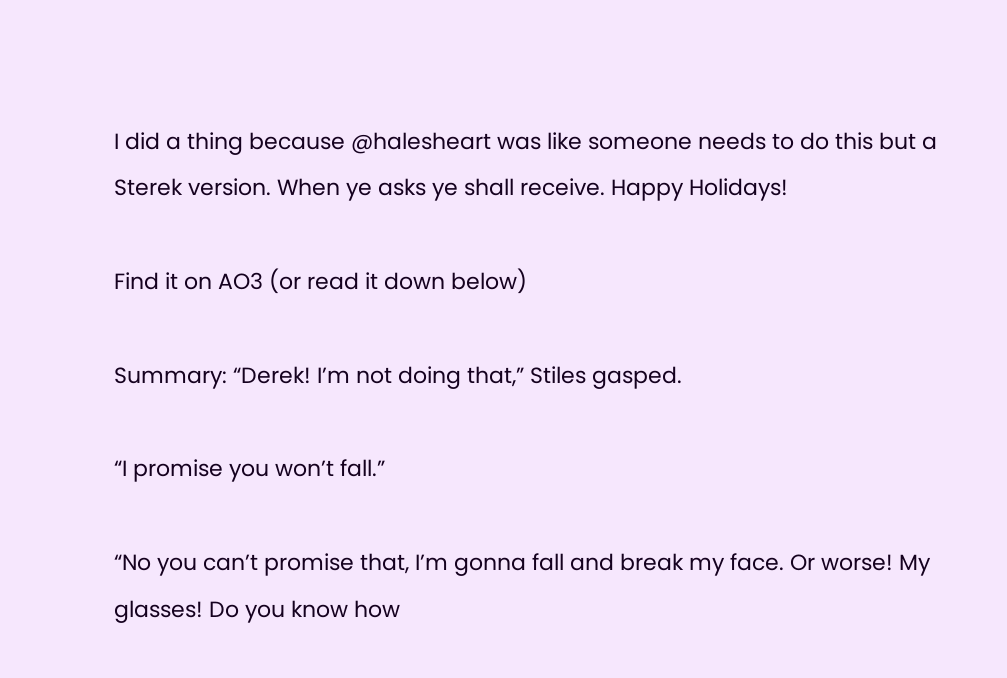I did a thing because @halesheart was like someone needs to do this but a Sterek version. When ye asks ye shall receive. Happy Holidays!

Find it on AO3 (or read it down below)

Summary: “Derek! I’m not doing that,” Stiles gasped.

“I promise you won’t fall.”

“No you can’t promise that, I’m gonna fall and break my face. Or worse! My glasses! Do you know how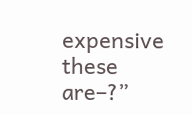expensive these are–?”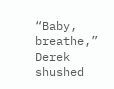“Baby, breathe,” Derek shushed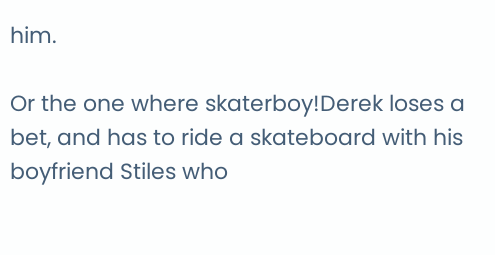him.

Or the one where skaterboy!Derek loses a bet, and has to ride a skateboard with his boyfriend Stiles who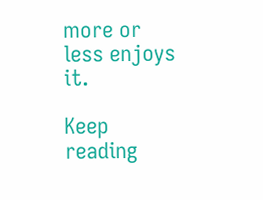more or less enjoys it.

Keep reading